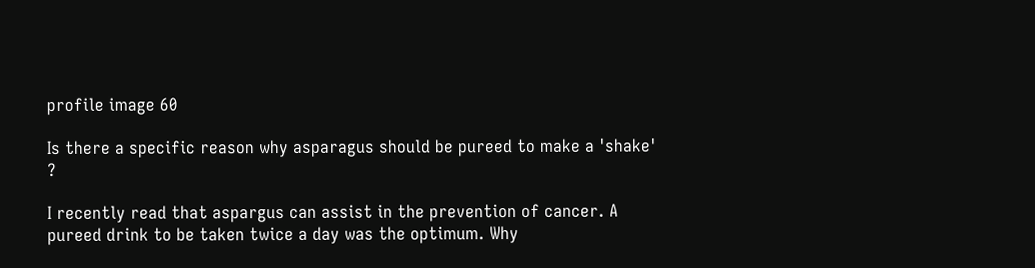profile image 60

Is there a specific reason why asparagus should be pureed to make a 'shake' ?

I recently read that aspargus can assist in the prevention of cancer. A pureed drink to be taken twice a day was the optimum. Why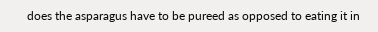does the asparagus have to be pureed as opposed to eating it in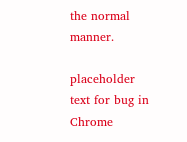the normal manner.

placeholder text for bug in Chrome